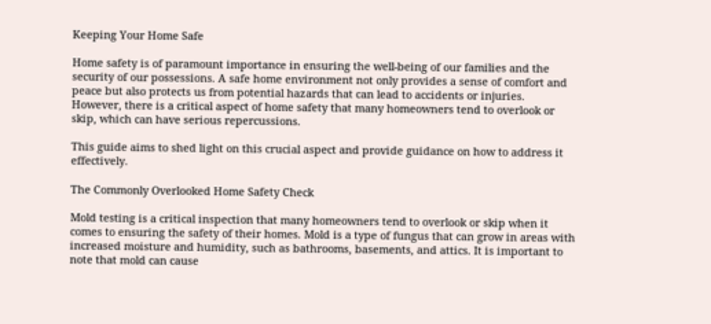Keeping Your Home Safe

Home safety is of paramount importance in ensuring the well-being of our families and the security of our possessions. A safe home environment not only provides a sense of comfort and peace but also protects us from potential hazards that can lead to accidents or injuries. However, there is a critical aspect of home safety that many homeowners tend to overlook or skip, which can have serious repercussions.

This guide aims to shed light on this crucial aspect and provide guidance on how to address it effectively.

The Commonly Overlooked Home Safety Check

Mold testing is a critical inspection that many homeowners tend to overlook or skip when it comes to ensuring the safety of their homes. Mold is a type of fungus that can grow in areas with increased moisture and humidity, such as bathrooms, basements, and attics. It is important to note that mold can cause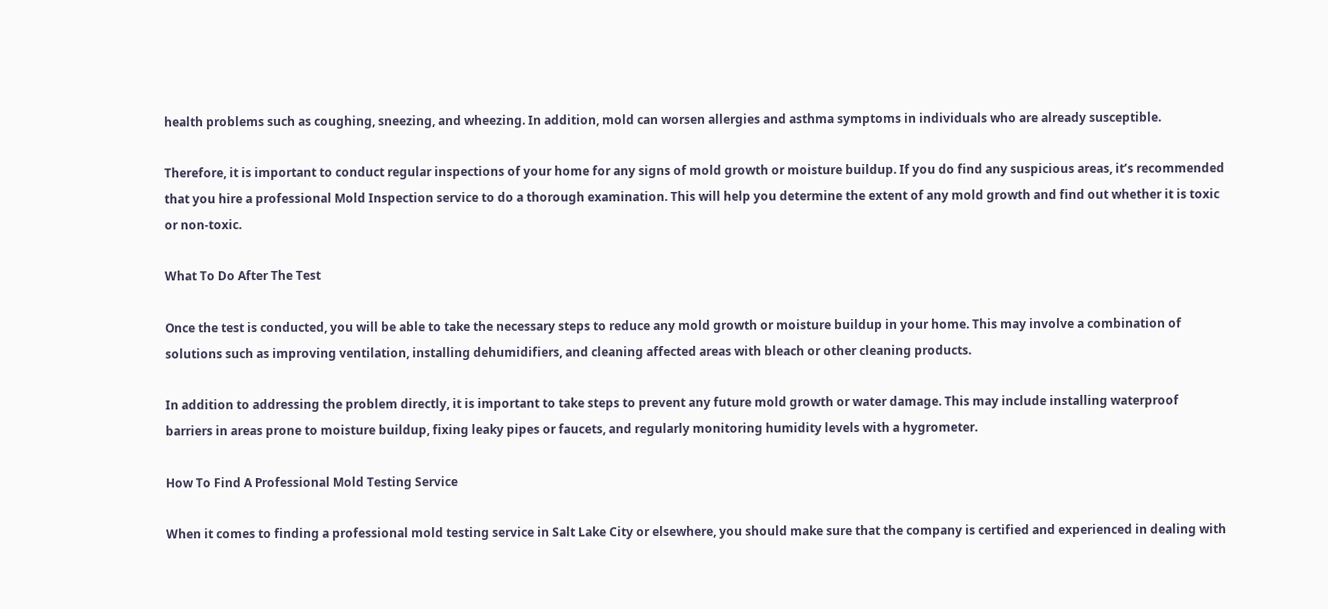health problems such as coughing, sneezing, and wheezing. In addition, mold can worsen allergies and asthma symptoms in individuals who are already susceptible.

Therefore, it is important to conduct regular inspections of your home for any signs of mold growth or moisture buildup. If you do find any suspicious areas, it’s recommended that you hire a professional Mold Inspection service to do a thorough examination. This will help you determine the extent of any mold growth and find out whether it is toxic or non-toxic.

What To Do After The Test

Once the test is conducted, you will be able to take the necessary steps to reduce any mold growth or moisture buildup in your home. This may involve a combination of solutions such as improving ventilation, installing dehumidifiers, and cleaning affected areas with bleach or other cleaning products.

In addition to addressing the problem directly, it is important to take steps to prevent any future mold growth or water damage. This may include installing waterproof barriers in areas prone to moisture buildup, fixing leaky pipes or faucets, and regularly monitoring humidity levels with a hygrometer.

How To Find A Professional Mold Testing Service

When it comes to finding a professional mold testing service in Salt Lake City or elsewhere, you should make sure that the company is certified and experienced in dealing with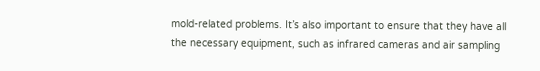mold-related problems. It’s also important to ensure that they have all the necessary equipment, such as infrared cameras and air sampling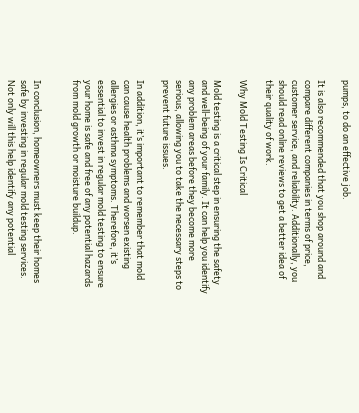pumps, to do an effective job.

It is also recommended that you shop around and compare different companies in terms of price, customer service, and reliability. Additionally, you should read online reviews to get a better idea of their quality of work.

Why Mold Testing Is Critical

Mold testing is a critical step in ensuring the safety and well-being of your family. It can help you identify any problem areas before they become more serious, allowing you to take the necessary steps to prevent future issues.

In addition, it’s important to remember that mold can cause health problems and worsen existing allergies or asthma symptoms. Therefore, it’s essential to invest in regular mold testing to ensure your home is safe and free of any potential hazards from mold growth or moisture buildup.


In conclusion, homeowners must keep their homes safe by investing in regular mold testing services. Not only will this help identify any potential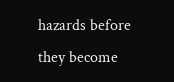hazards before they become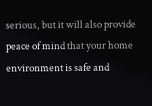serious, but it will also provide peace of mind that your home environment is safe and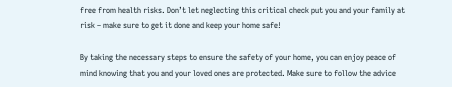free from health risks. Don’t let neglecting this critical check put you and your family at risk – make sure to get it done and keep your home safe!

By taking the necessary steps to ensure the safety of your home, you can enjoy peace of mind knowing that you and your loved ones are protected. Make sure to follow the advice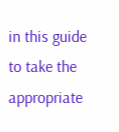in this guide to take the appropriate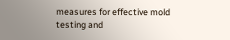measures for effective mold testing and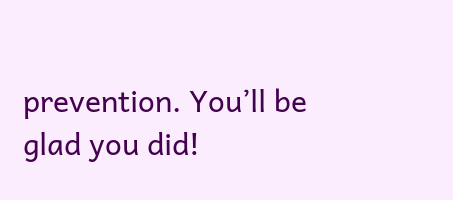prevention. You’ll be glad you did!